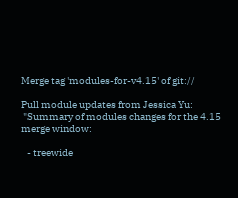Merge tag 'modules-for-v4.15' of git://

Pull module updates from Jessica Yu:
 "Summary of modules changes for the 4.15 merge window:

   - treewide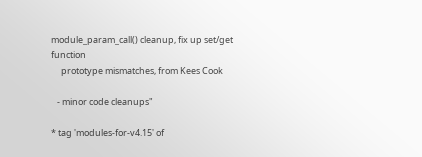module_param_call() cleanup, fix up set/get function
     prototype mismatches, from Kees Cook

   - minor code cleanups"

* tag 'modules-for-v4.15' of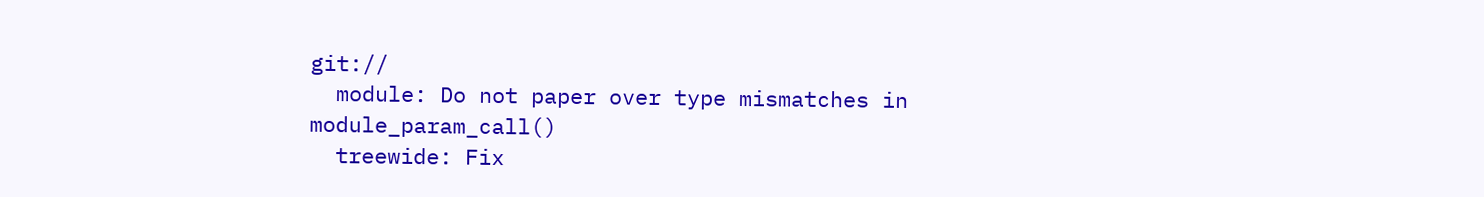git://
  module: Do not paper over type mismatches in module_param_call()
  treewide: Fix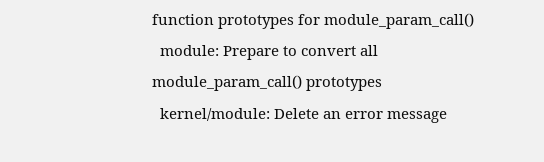function prototypes for module_param_call()
  module: Prepare to convert all module_param_call() prototypes
  kernel/module: Delete an error message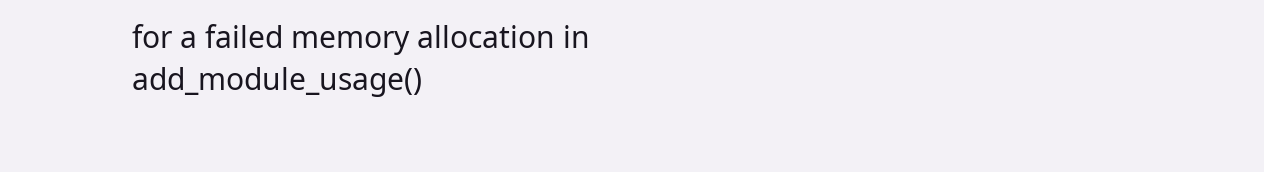for a failed memory allocation in add_module_usage()